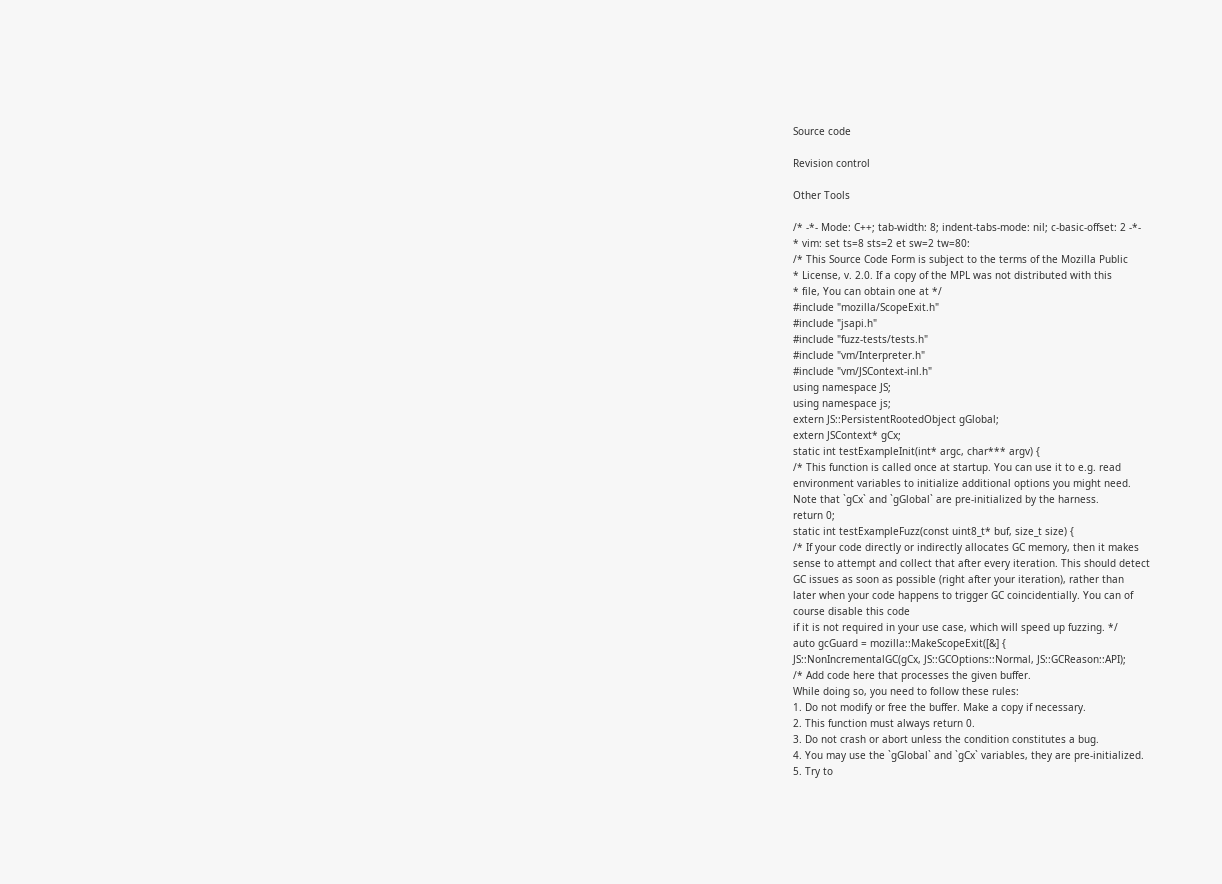Source code

Revision control

Other Tools

/* -*- Mode: C++; tab-width: 8; indent-tabs-mode: nil; c-basic-offset: 2 -*-
* vim: set ts=8 sts=2 et sw=2 tw=80:
/* This Source Code Form is subject to the terms of the Mozilla Public
* License, v. 2.0. If a copy of the MPL was not distributed with this
* file, You can obtain one at */
#include "mozilla/ScopeExit.h"
#include "jsapi.h"
#include "fuzz-tests/tests.h"
#include "vm/Interpreter.h"
#include "vm/JSContext-inl.h"
using namespace JS;
using namespace js;
extern JS::PersistentRootedObject gGlobal;
extern JSContext* gCx;
static int testExampleInit(int* argc, char*** argv) {
/* This function is called once at startup. You can use it to e.g. read
environment variables to initialize additional options you might need.
Note that `gCx` and `gGlobal` are pre-initialized by the harness.
return 0;
static int testExampleFuzz(const uint8_t* buf, size_t size) {
/* If your code directly or indirectly allocates GC memory, then it makes
sense to attempt and collect that after every iteration. This should detect
GC issues as soon as possible (right after your iteration), rather than
later when your code happens to trigger GC coincidentially. You can of
course disable this code
if it is not required in your use case, which will speed up fuzzing. */
auto gcGuard = mozilla::MakeScopeExit([&] {
JS::NonIncrementalGC(gCx, JS::GCOptions::Normal, JS::GCReason::API);
/* Add code here that processes the given buffer.
While doing so, you need to follow these rules:
1. Do not modify or free the buffer. Make a copy if necessary.
2. This function must always return 0.
3. Do not crash or abort unless the condition constitutes a bug.
4. You may use the `gGlobal` and `gCx` variables, they are pre-initialized.
5. Try to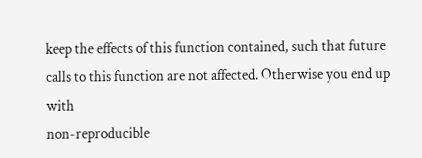keep the effects of this function contained, such that future
calls to this function are not affected. Otherwise you end up with
non-reproducible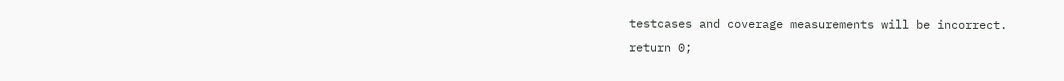testcases and coverage measurements will be incorrect.
return 0;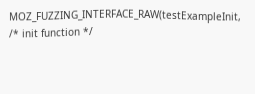MOZ_FUZZING_INTERFACE_RAW(testExampleInit, /* init function */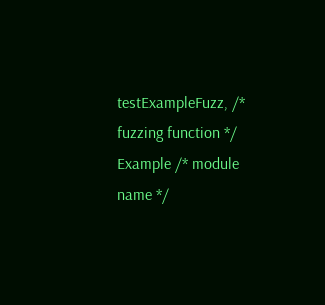testExampleFuzz, /* fuzzing function */
Example /* module name */